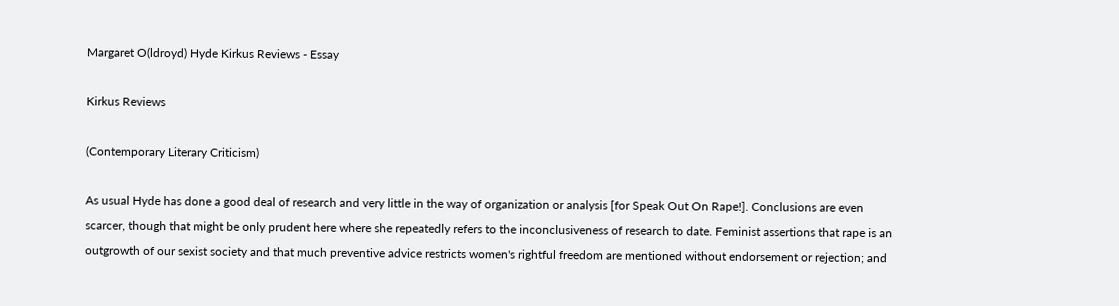Margaret O(ldroyd) Hyde Kirkus Reviews - Essay

Kirkus Reviews

(Contemporary Literary Criticism)

As usual Hyde has done a good deal of research and very little in the way of organization or analysis [for Speak Out On Rape!]. Conclusions are even scarcer, though that might be only prudent here where she repeatedly refers to the inconclusiveness of research to date. Feminist assertions that rape is an outgrowth of our sexist society and that much preventive advice restricts women's rightful freedom are mentioned without endorsement or rejection; and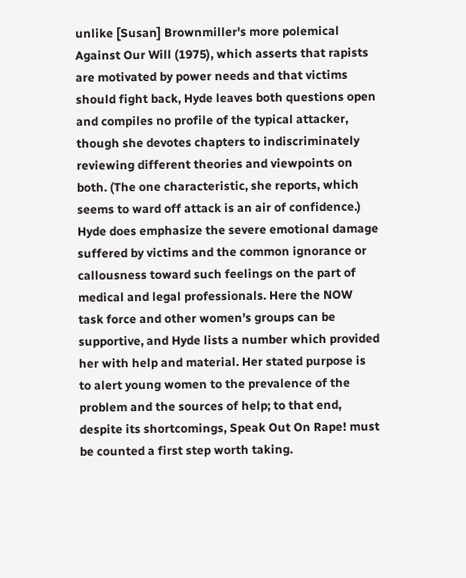unlike [Susan] Brownmiller's more polemical Against Our Will (1975), which asserts that rapists are motivated by power needs and that victims should fight back, Hyde leaves both questions open and compiles no profile of the typical attacker, though she devotes chapters to indiscriminately reviewing different theories and viewpoints on both. (The one characteristic, she reports, which seems to ward off attack is an air of confidence.) Hyde does emphasize the severe emotional damage suffered by victims and the common ignorance or callousness toward such feelings on the part of medical and legal professionals. Here the NOW task force and other women's groups can be supportive, and Hyde lists a number which provided her with help and material. Her stated purpose is to alert young women to the prevalence of the problem and the sources of help; to that end, despite its shortcomings, Speak Out On Rape! must be counted a first step worth taking.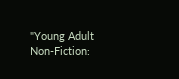"Young Adult Non-Fiction: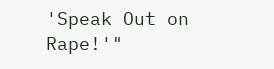'Speak Out on Rape!'"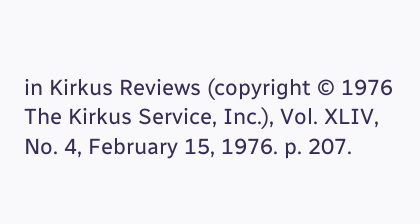in Kirkus Reviews (copyright © 1976 The Kirkus Service, Inc.), Vol. XLIV, No. 4, February 15, 1976. p. 207.